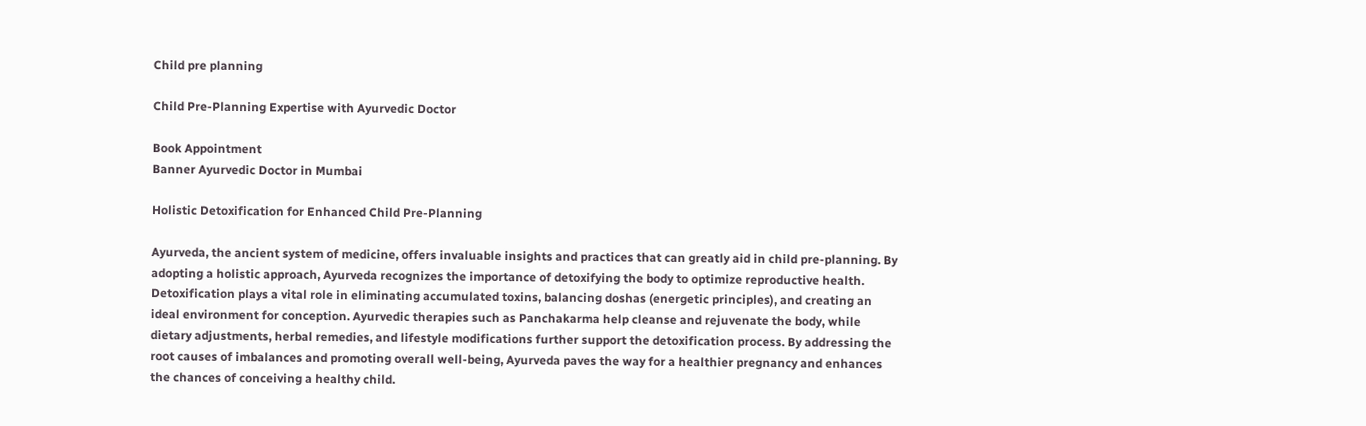Child pre planning

Child Pre-Planning Expertise with Ayurvedic Doctor

Book Appointment
Banner Ayurvedic Doctor in Mumbai

Holistic Detoxification for Enhanced Child Pre-Planning

Ayurveda, the ancient system of medicine, offers invaluable insights and practices that can greatly aid in child pre-planning. By adopting a holistic approach, Ayurveda recognizes the importance of detoxifying the body to optimize reproductive health. Detoxification plays a vital role in eliminating accumulated toxins, balancing doshas (energetic principles), and creating an ideal environment for conception. Ayurvedic therapies such as Panchakarma help cleanse and rejuvenate the body, while dietary adjustments, herbal remedies, and lifestyle modifications further support the detoxification process. By addressing the root causes of imbalances and promoting overall well-being, Ayurveda paves the way for a healthier pregnancy and enhances the chances of conceiving a healthy child.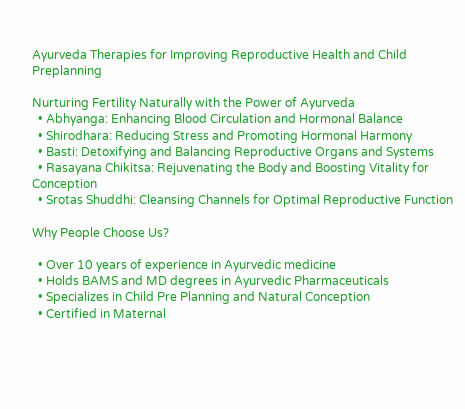Ayurveda Therapies for Improving Reproductive Health and Child Preplanning

Nurturing Fertility Naturally with the Power of Ayurveda
  • Abhyanga: Enhancing Blood Circulation and Hormonal Balance
  • Shirodhara: Reducing Stress and Promoting Hormonal Harmony
  • Basti: Detoxifying and Balancing Reproductive Organs and Systems
  • Rasayana Chikitsa: Rejuvenating the Body and Boosting Vitality for Conception
  • Srotas Shuddhi: Cleansing Channels for Optimal Reproductive Function

Why People Choose Us?

  • Over 10 years of experience in Ayurvedic medicine
  • Holds BAMS and MD degrees in Ayurvedic Pharmaceuticals
  • Specializes in Child Pre Planning and Natural Conception
  • Certified in Maternal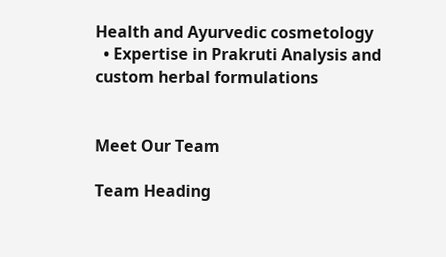Health and Ayurvedic cosmetology
  • Expertise in Prakruti Analysis and custom herbal formulations


Meet Our Team

Team Heading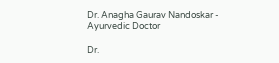Dr. Anagha Gaurav Nandoskar - Ayurvedic Doctor

Dr.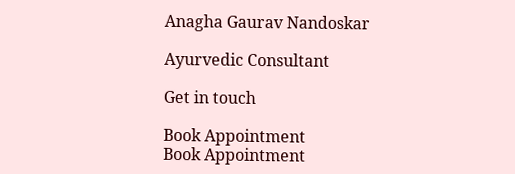Anagha Gaurav Nandoskar

Ayurvedic Consultant

Get in touch

Book Appointment
Book Appointment